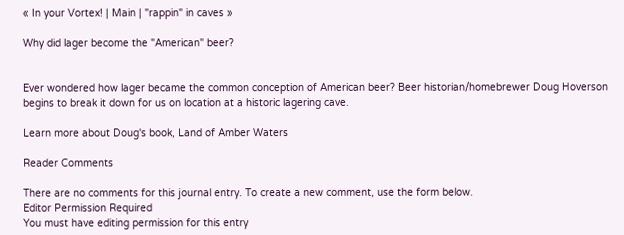« In your Vortex! | Main | "rappin" in caves »

Why did lager become the "American" beer?


Ever wondered how lager became the common conception of American beer? Beer historian/homebrewer Doug Hoverson begins to break it down for us on location at a historic lagering cave.

Learn more about Doug's book, Land of Amber Waters

Reader Comments

There are no comments for this journal entry. To create a new comment, use the form below.
Editor Permission Required
You must have editing permission for this entry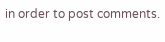in order to post comments.